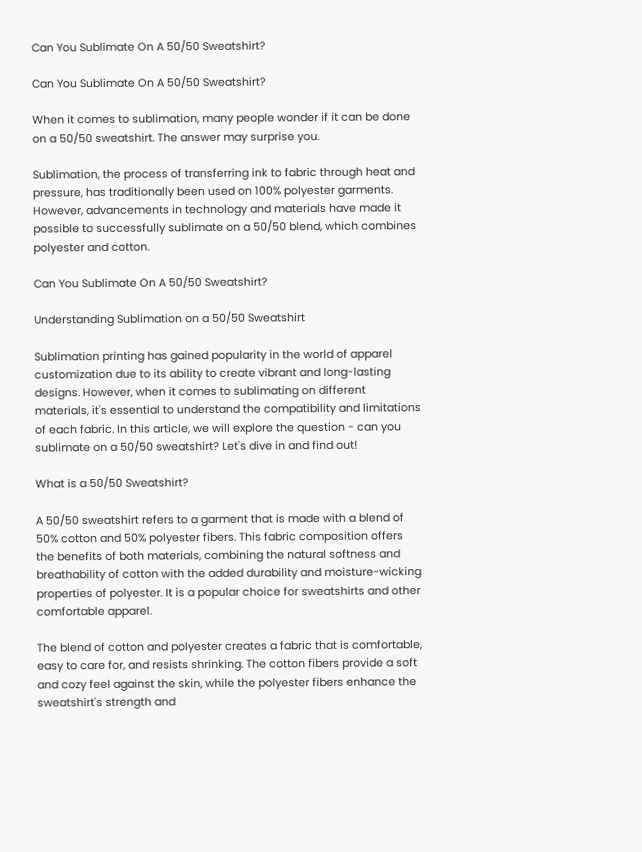Can You Sublimate On A 50/50 Sweatshirt?

Can You Sublimate On A 50/50 Sweatshirt?

When it comes to sublimation, many people wonder if it can be done on a 50/50 sweatshirt. The answer may surprise you.

Sublimation, the process of transferring ink to fabric through heat and pressure, has traditionally been used on 100% polyester garments. However, advancements in technology and materials have made it possible to successfully sublimate on a 50/50 blend, which combines polyester and cotton.

Can You Sublimate On A 50/50 Sweatshirt?

Understanding Sublimation on a 50/50 Sweatshirt

Sublimation printing has gained popularity in the world of apparel customization due to its ability to create vibrant and long-lasting designs. However, when it comes to sublimating on different materials, it's essential to understand the compatibility and limitations of each fabric. In this article, we will explore the question - can you sublimate on a 50/50 sweatshirt? Let's dive in and find out!

What is a 50/50 Sweatshirt?

A 50/50 sweatshirt refers to a garment that is made with a blend of 50% cotton and 50% polyester fibers. This fabric composition offers the benefits of both materials, combining the natural softness and breathability of cotton with the added durability and moisture-wicking properties of polyester. It is a popular choice for sweatshirts and other comfortable apparel.

The blend of cotton and polyester creates a fabric that is comfortable, easy to care for, and resists shrinking. The cotton fibers provide a soft and cozy feel against the skin, while the polyester fibers enhance the sweatshirt's strength and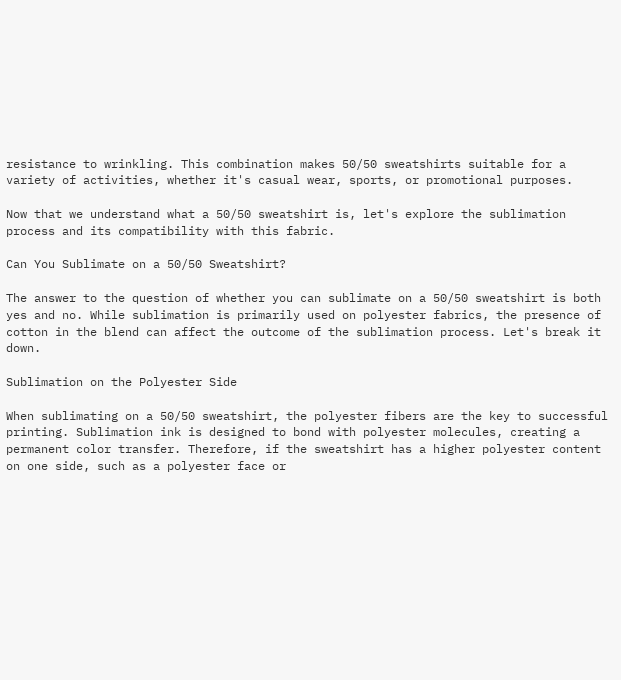resistance to wrinkling. This combination makes 50/50 sweatshirts suitable for a variety of activities, whether it's casual wear, sports, or promotional purposes.

Now that we understand what a 50/50 sweatshirt is, let's explore the sublimation process and its compatibility with this fabric.

Can You Sublimate on a 50/50 Sweatshirt?

The answer to the question of whether you can sublimate on a 50/50 sweatshirt is both yes and no. While sublimation is primarily used on polyester fabrics, the presence of cotton in the blend can affect the outcome of the sublimation process. Let's break it down.

Sublimation on the Polyester Side

When sublimating on a 50/50 sweatshirt, the polyester fibers are the key to successful printing. Sublimation ink is designed to bond with polyester molecules, creating a permanent color transfer. Therefore, if the sweatshirt has a higher polyester content on one side, such as a polyester face or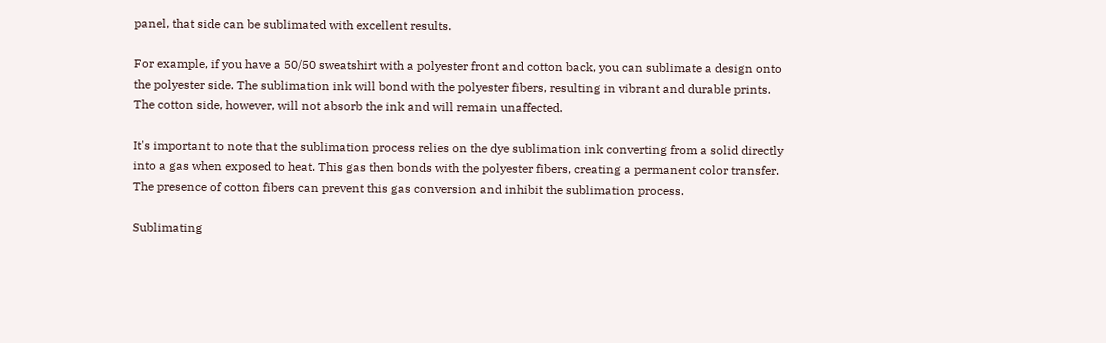panel, that side can be sublimated with excellent results.

For example, if you have a 50/50 sweatshirt with a polyester front and cotton back, you can sublimate a design onto the polyester side. The sublimation ink will bond with the polyester fibers, resulting in vibrant and durable prints. The cotton side, however, will not absorb the ink and will remain unaffected.

It's important to note that the sublimation process relies on the dye sublimation ink converting from a solid directly into a gas when exposed to heat. This gas then bonds with the polyester fibers, creating a permanent color transfer. The presence of cotton fibers can prevent this gas conversion and inhibit the sublimation process.

Sublimating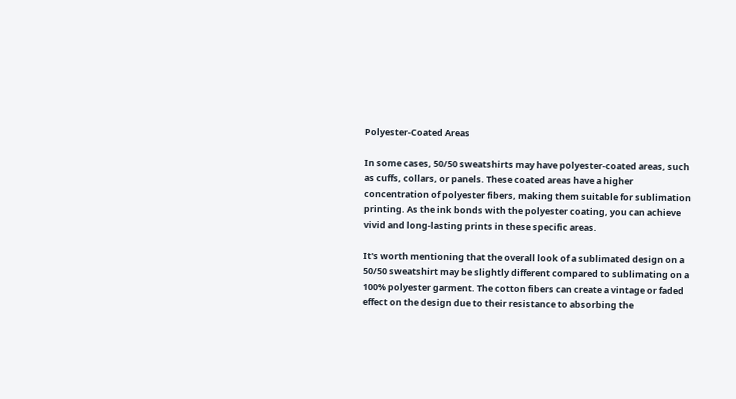Polyester-Coated Areas

In some cases, 50/50 sweatshirts may have polyester-coated areas, such as cuffs, collars, or panels. These coated areas have a higher concentration of polyester fibers, making them suitable for sublimation printing. As the ink bonds with the polyester coating, you can achieve vivid and long-lasting prints in these specific areas.

It's worth mentioning that the overall look of a sublimated design on a 50/50 sweatshirt may be slightly different compared to sublimating on a 100% polyester garment. The cotton fibers can create a vintage or faded effect on the design due to their resistance to absorbing the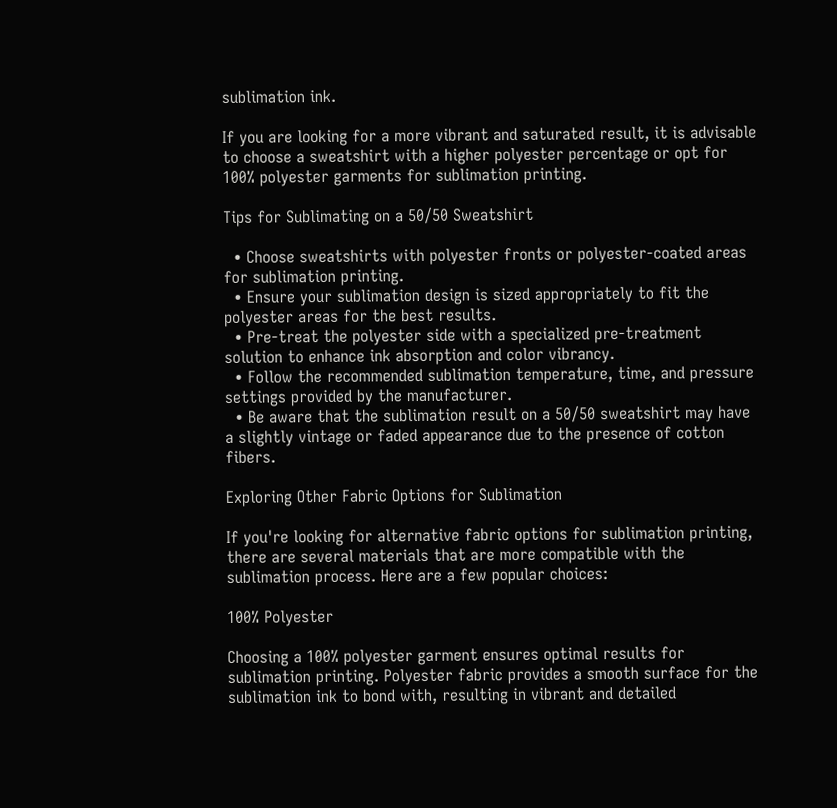sublimation ink.

If you are looking for a more vibrant and saturated result, it is advisable to choose a sweatshirt with a higher polyester percentage or opt for 100% polyester garments for sublimation printing.

Tips for Sublimating on a 50/50 Sweatshirt

  • Choose sweatshirts with polyester fronts or polyester-coated areas for sublimation printing.
  • Ensure your sublimation design is sized appropriately to fit the polyester areas for the best results.
  • Pre-treat the polyester side with a specialized pre-treatment solution to enhance ink absorption and color vibrancy.
  • Follow the recommended sublimation temperature, time, and pressure settings provided by the manufacturer.
  • Be aware that the sublimation result on a 50/50 sweatshirt may have a slightly vintage or faded appearance due to the presence of cotton fibers.

Exploring Other Fabric Options for Sublimation

If you're looking for alternative fabric options for sublimation printing, there are several materials that are more compatible with the sublimation process. Here are a few popular choices:

100% Polyester

Choosing a 100% polyester garment ensures optimal results for sublimation printing. Polyester fabric provides a smooth surface for the sublimation ink to bond with, resulting in vibrant and detailed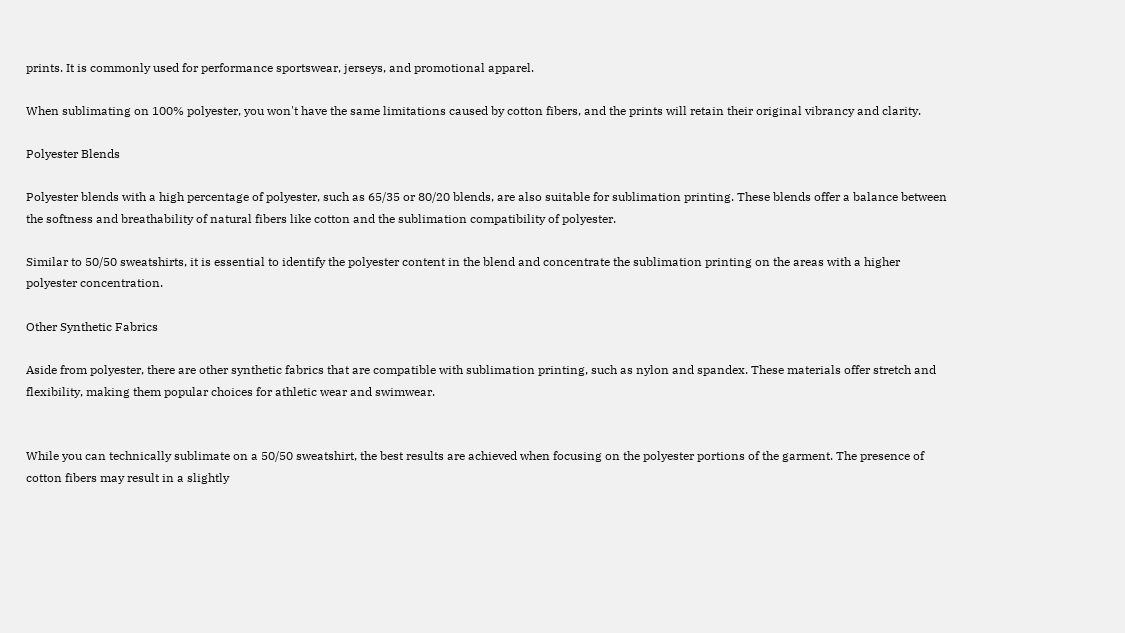prints. It is commonly used for performance sportswear, jerseys, and promotional apparel.

When sublimating on 100% polyester, you won't have the same limitations caused by cotton fibers, and the prints will retain their original vibrancy and clarity.

Polyester Blends

Polyester blends with a high percentage of polyester, such as 65/35 or 80/20 blends, are also suitable for sublimation printing. These blends offer a balance between the softness and breathability of natural fibers like cotton and the sublimation compatibility of polyester.

Similar to 50/50 sweatshirts, it is essential to identify the polyester content in the blend and concentrate the sublimation printing on the areas with a higher polyester concentration.

Other Synthetic Fabrics

Aside from polyester, there are other synthetic fabrics that are compatible with sublimation printing, such as nylon and spandex. These materials offer stretch and flexibility, making them popular choices for athletic wear and swimwear.


While you can technically sublimate on a 50/50 sweatshirt, the best results are achieved when focusing on the polyester portions of the garment. The presence of cotton fibers may result in a slightly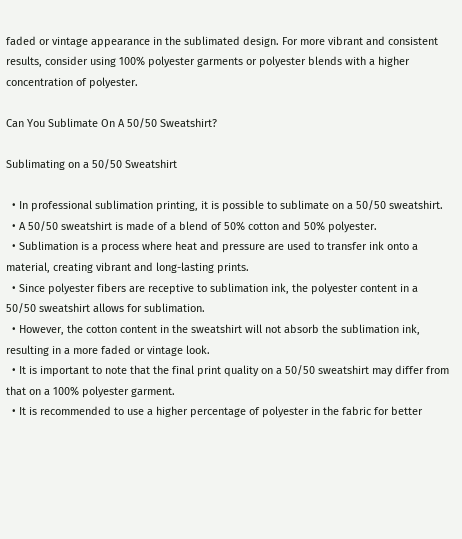faded or vintage appearance in the sublimated design. For more vibrant and consistent results, consider using 100% polyester garments or polyester blends with a higher concentration of polyester.

Can You Sublimate On A 50/50 Sweatshirt?

Sublimating on a 50/50 Sweatshirt

  • In professional sublimation printing, it is possible to sublimate on a 50/50 sweatshirt.
  • A 50/50 sweatshirt is made of a blend of 50% cotton and 50% polyester.
  • Sublimation is a process where heat and pressure are used to transfer ink onto a material, creating vibrant and long-lasting prints.
  • Since polyester fibers are receptive to sublimation ink, the polyester content in a 50/50 sweatshirt allows for sublimation.
  • However, the cotton content in the sweatshirt will not absorb the sublimation ink, resulting in a more faded or vintage look.
  • It is important to note that the final print quality on a 50/50 sweatshirt may differ from that on a 100% polyester garment.
  • It is recommended to use a higher percentage of polyester in the fabric for better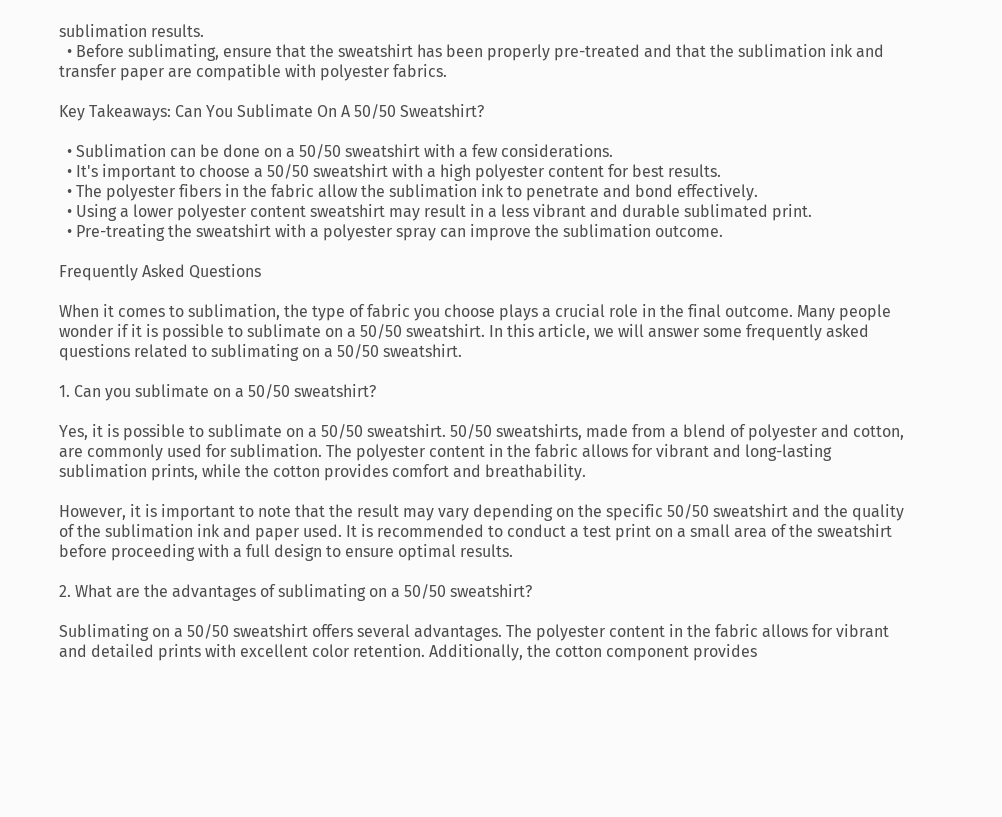sublimation results.
  • Before sublimating, ensure that the sweatshirt has been properly pre-treated and that the sublimation ink and transfer paper are compatible with polyester fabrics.

Key Takeaways: Can You Sublimate On A 50/50 Sweatshirt?

  • Sublimation can be done on a 50/50 sweatshirt with a few considerations.
  • It's important to choose a 50/50 sweatshirt with a high polyester content for best results.
  • The polyester fibers in the fabric allow the sublimation ink to penetrate and bond effectively.
  • Using a lower polyester content sweatshirt may result in a less vibrant and durable sublimated print.
  • Pre-treating the sweatshirt with a polyester spray can improve the sublimation outcome.

Frequently Asked Questions

When it comes to sublimation, the type of fabric you choose plays a crucial role in the final outcome. Many people wonder if it is possible to sublimate on a 50/50 sweatshirt. In this article, we will answer some frequently asked questions related to sublimating on a 50/50 sweatshirt.

1. Can you sublimate on a 50/50 sweatshirt?

Yes, it is possible to sublimate on a 50/50 sweatshirt. 50/50 sweatshirts, made from a blend of polyester and cotton, are commonly used for sublimation. The polyester content in the fabric allows for vibrant and long-lasting sublimation prints, while the cotton provides comfort and breathability.

However, it is important to note that the result may vary depending on the specific 50/50 sweatshirt and the quality of the sublimation ink and paper used. It is recommended to conduct a test print on a small area of the sweatshirt before proceeding with a full design to ensure optimal results.

2. What are the advantages of sublimating on a 50/50 sweatshirt?

Sublimating on a 50/50 sweatshirt offers several advantages. The polyester content in the fabric allows for vibrant and detailed prints with excellent color retention. Additionally, the cotton component provides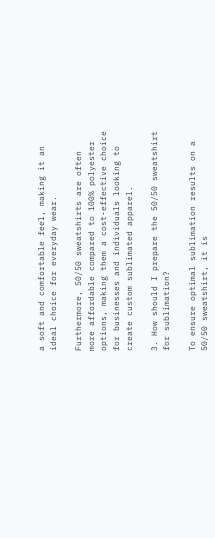a soft and comfortable feel, making it an ideal choice for everyday wear.

Furthermore, 50/50 sweatshirts are often more affordable compared to 100% polyester options, making them a cost-effective choice for businesses and individuals looking to create custom sublimated apparel.

3. How should I prepare the 50/50 sweatshirt for sublimation?

To ensure optimal sublimation results on a 50/50 sweatshirt, it is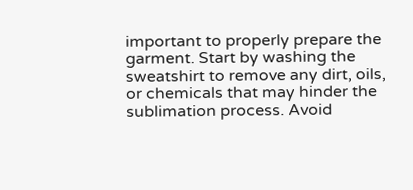important to properly prepare the garment. Start by washing the sweatshirt to remove any dirt, oils, or chemicals that may hinder the sublimation process. Avoid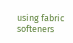using fabric softeners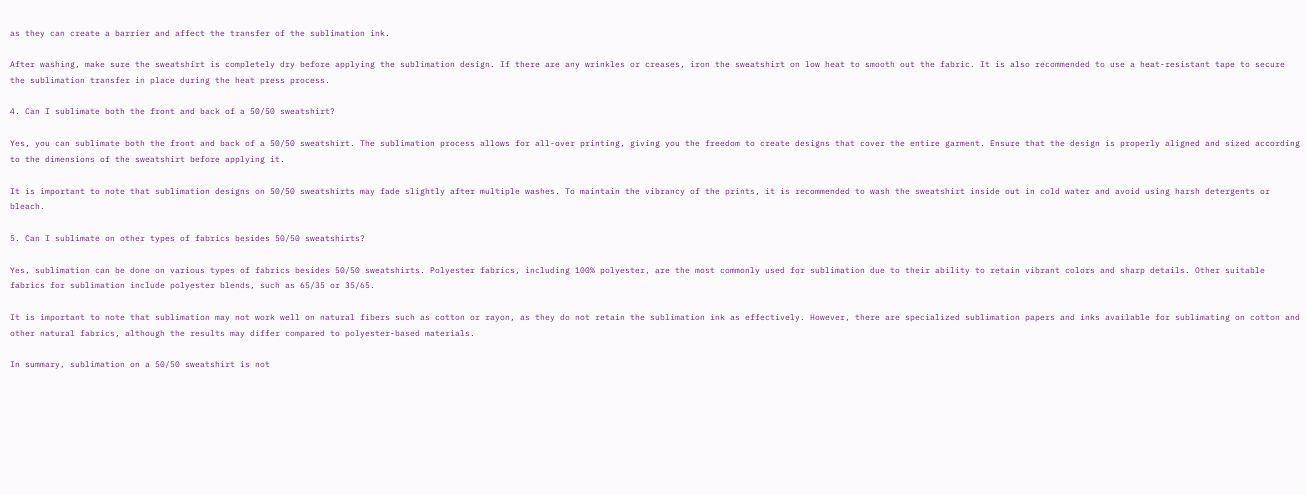as they can create a barrier and affect the transfer of the sublimation ink.

After washing, make sure the sweatshirt is completely dry before applying the sublimation design. If there are any wrinkles or creases, iron the sweatshirt on low heat to smooth out the fabric. It is also recommended to use a heat-resistant tape to secure the sublimation transfer in place during the heat press process.

4. Can I sublimate both the front and back of a 50/50 sweatshirt?

Yes, you can sublimate both the front and back of a 50/50 sweatshirt. The sublimation process allows for all-over printing, giving you the freedom to create designs that cover the entire garment. Ensure that the design is properly aligned and sized according to the dimensions of the sweatshirt before applying it.

It is important to note that sublimation designs on 50/50 sweatshirts may fade slightly after multiple washes. To maintain the vibrancy of the prints, it is recommended to wash the sweatshirt inside out in cold water and avoid using harsh detergents or bleach.

5. Can I sublimate on other types of fabrics besides 50/50 sweatshirts?

Yes, sublimation can be done on various types of fabrics besides 50/50 sweatshirts. Polyester fabrics, including 100% polyester, are the most commonly used for sublimation due to their ability to retain vibrant colors and sharp details. Other suitable fabrics for sublimation include polyester blends, such as 65/35 or 35/65.

It is important to note that sublimation may not work well on natural fibers such as cotton or rayon, as they do not retain the sublimation ink as effectively. However, there are specialized sublimation papers and inks available for sublimating on cotton and other natural fabrics, although the results may differ compared to polyester-based materials.

In summary, sublimation on a 50/50 sweatshirt is not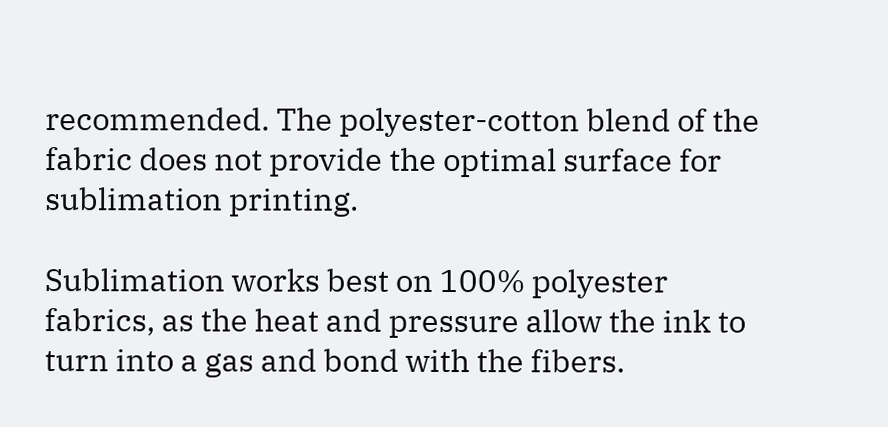recommended. The polyester-cotton blend of the fabric does not provide the optimal surface for sublimation printing.

Sublimation works best on 100% polyester fabrics, as the heat and pressure allow the ink to turn into a gas and bond with the fibers.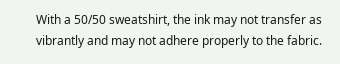With a 50/50 sweatshirt, the ink may not transfer as vibrantly and may not adhere properly to the fabric.